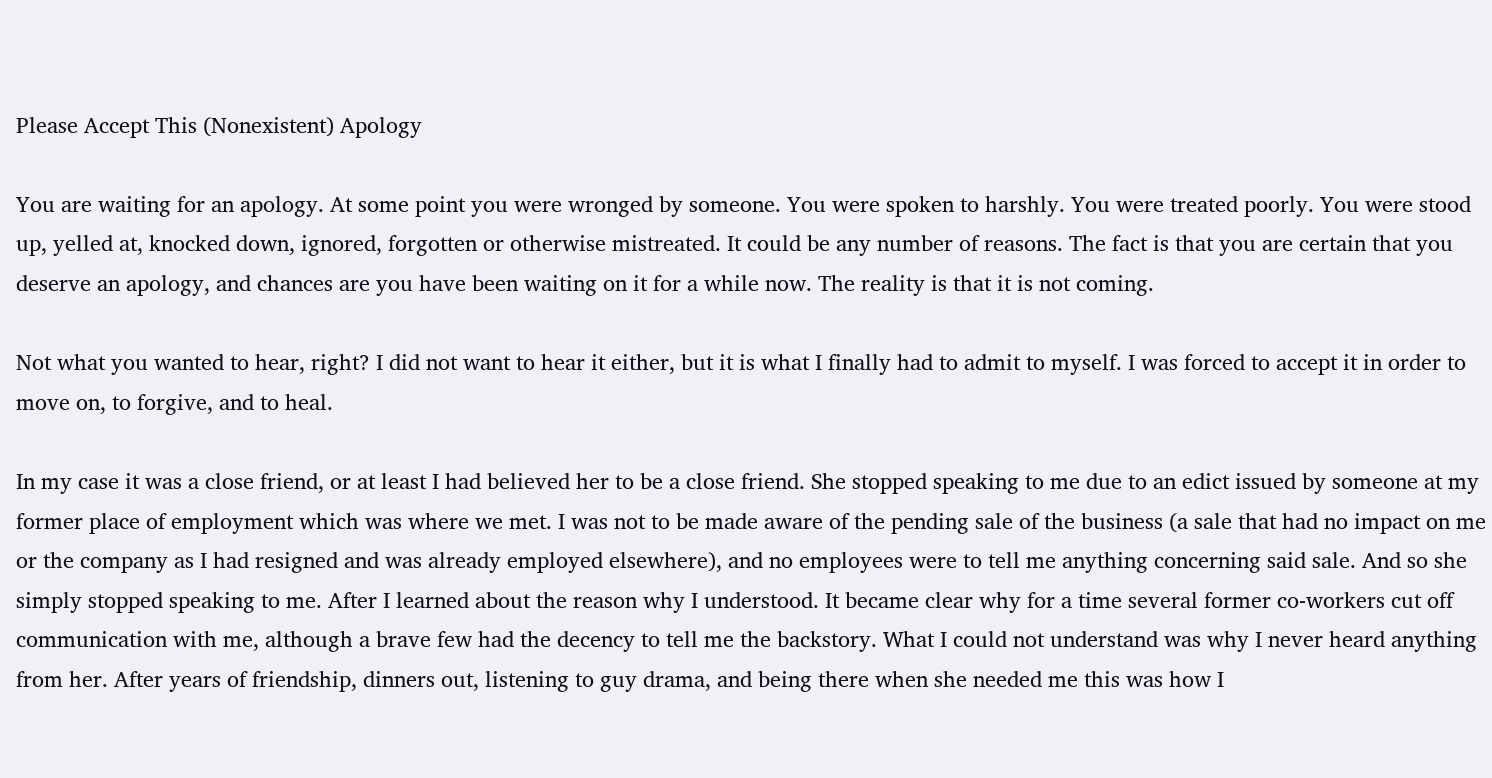Please Accept This (Nonexistent) Apology

You are waiting for an apology. At some point you were wronged by someone. You were spoken to harshly. You were treated poorly. You were stood up, yelled at, knocked down, ignored, forgotten or otherwise mistreated. It could be any number of reasons. The fact is that you are certain that you deserve an apology, and chances are you have been waiting on it for a while now. The reality is that it is not coming.

Not what you wanted to hear, right? I did not want to hear it either, but it is what I finally had to admit to myself. I was forced to accept it in order to move on, to forgive, and to heal.

In my case it was a close friend, or at least I had believed her to be a close friend. She stopped speaking to me due to an edict issued by someone at my former place of employment which was where we met. I was not to be made aware of the pending sale of the business (a sale that had no impact on me or the company as I had resigned and was already employed elsewhere), and no employees were to tell me anything concerning said sale. And so she simply stopped speaking to me. After I learned about the reason why I understood. It became clear why for a time several former co-workers cut off communication with me, although a brave few had the decency to tell me the backstory. What I could not understand was why I never heard anything from her. After years of friendship, dinners out, listening to guy drama, and being there when she needed me this was how I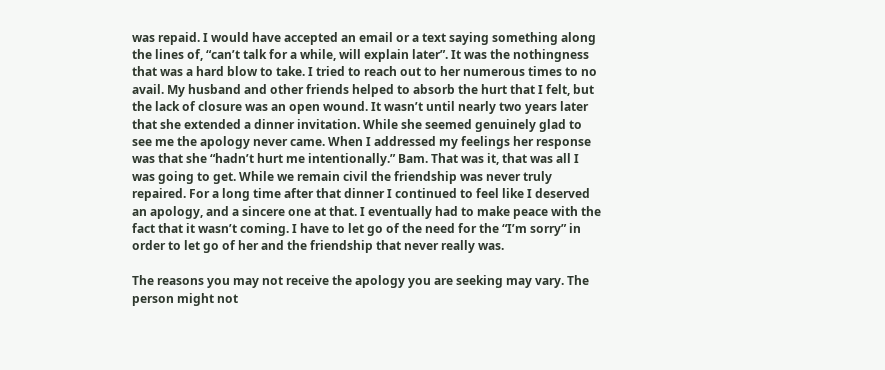was repaid. I would have accepted an email or a text saying something along the lines of, “can’t talk for a while, will explain later”. It was the nothingness that was a hard blow to take. I tried to reach out to her numerous times to no avail. My husband and other friends helped to absorb the hurt that I felt, but the lack of closure was an open wound. It wasn’t until nearly two years later that she extended a dinner invitation. While she seemed genuinely glad to see me the apology never came. When I addressed my feelings her response was that she “hadn’t hurt me intentionally.” Bam. That was it, that was all I was going to get. While we remain civil the friendship was never truly repaired. For a long time after that dinner I continued to feel like I deserved an apology, and a sincere one at that. I eventually had to make peace with the fact that it wasn’t coming. I have to let go of the need for the “I’m sorry” in order to let go of her and the friendship that never really was.

The reasons you may not receive the apology you are seeking may vary. The person might not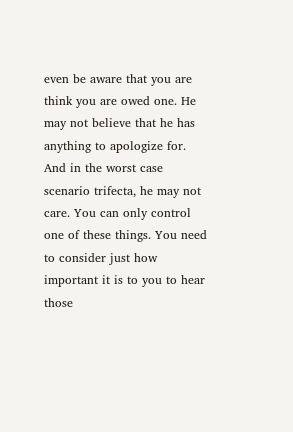even be aware that you are think you are owed one. He may not believe that he has anything to apologize for. And in the worst case scenario trifecta, he may not care. You can only control one of these things. You need to consider just how important it is to you to hear those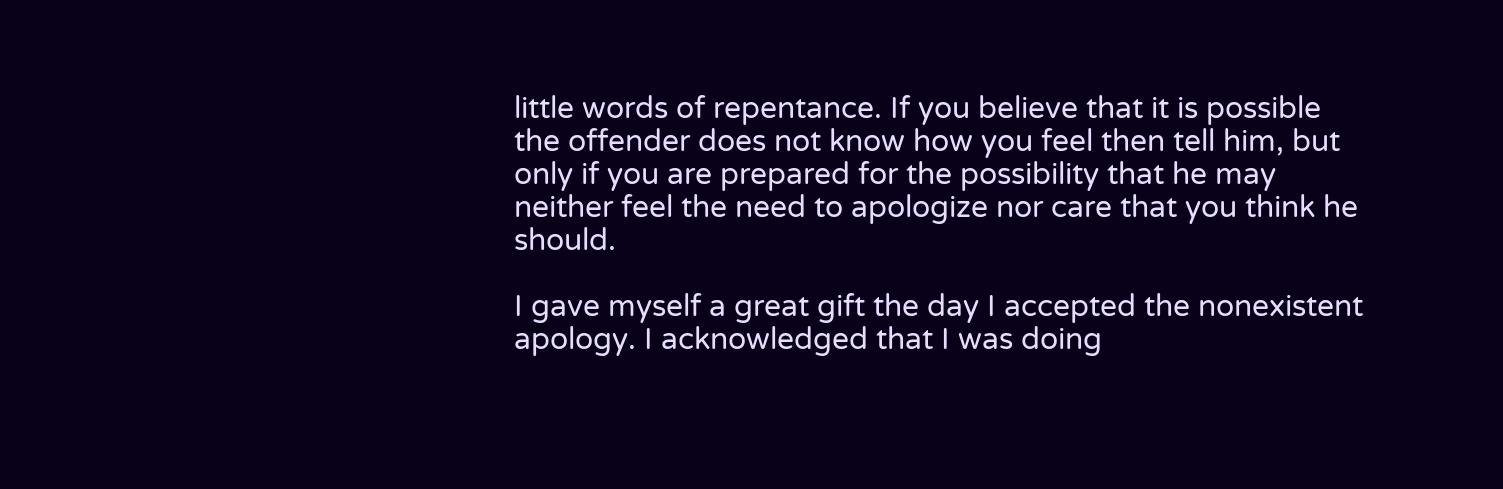little words of repentance. If you believe that it is possible the offender does not know how you feel then tell him, but only if you are prepared for the possibility that he may neither feel the need to apologize nor care that you think he should.

I gave myself a great gift the day I accepted the nonexistent apology. I acknowledged that I was doing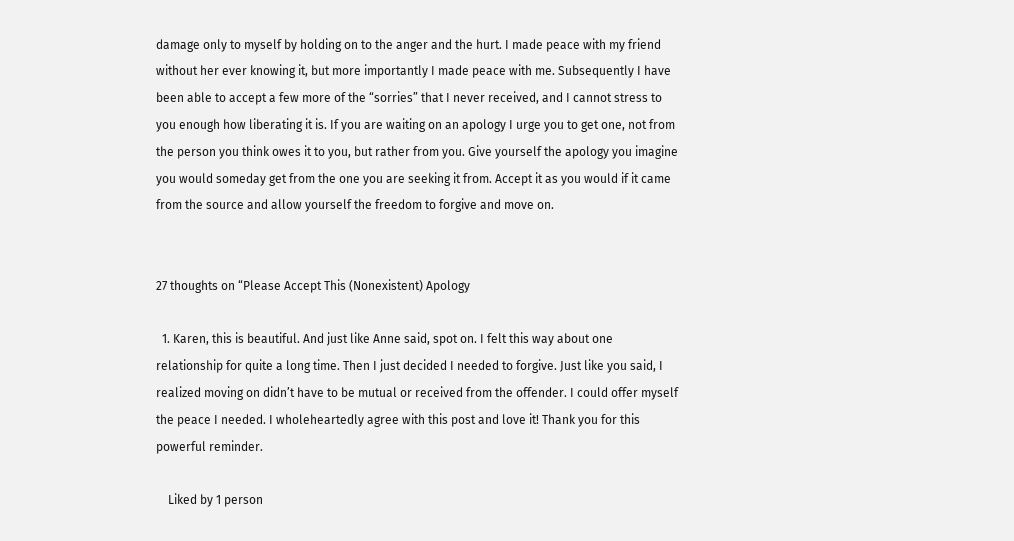damage only to myself by holding on to the anger and the hurt. I made peace with my friend without her ever knowing it, but more importantly I made peace with me. Subsequently I have been able to accept a few more of the “sorries” that I never received, and I cannot stress to you enough how liberating it is. If you are waiting on an apology I urge you to get one, not from the person you think owes it to you, but rather from you. Give yourself the apology you imagine you would someday get from the one you are seeking it from. Accept it as you would if it came from the source and allow yourself the freedom to forgive and move on.


27 thoughts on “Please Accept This (Nonexistent) Apology

  1. Karen, this is beautiful. And just like Anne said, spot on. I felt this way about one relationship for quite a long time. Then I just decided I needed to forgive. Just like you said, I realized moving on didn’t have to be mutual or received from the offender. I could offer myself the peace I needed. I wholeheartedly agree with this post and love it! Thank you for this powerful reminder.

    Liked by 1 person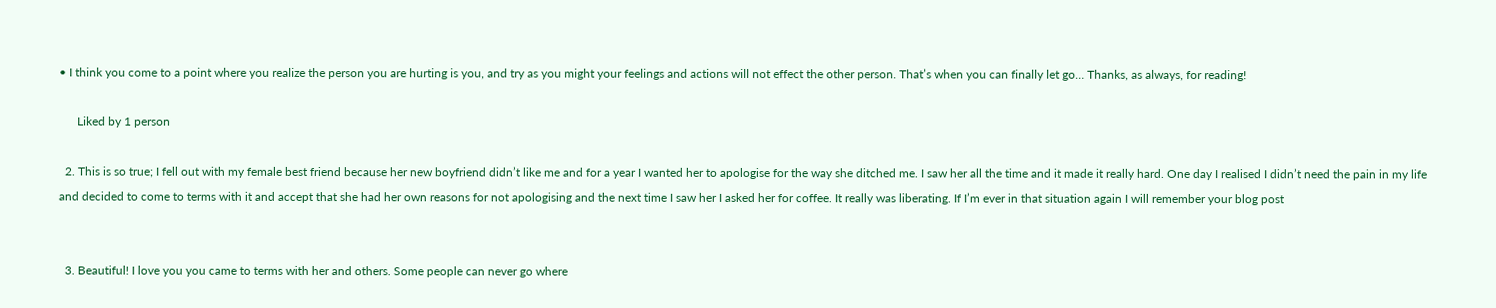• I think you come to a point where you realize the person you are hurting is you, and try as you might your feelings and actions will not effect the other person. That’s when you can finally let go… Thanks, as always, for reading!

      Liked by 1 person

  2. This is so true; I fell out with my female best friend because her new boyfriend didn’t like me and for a year I wanted her to apologise for the way she ditched me. I saw her all the time and it made it really hard. One day I realised I didn’t need the pain in my life and decided to come to terms with it and accept that she had her own reasons for not apologising and the next time I saw her I asked her for coffee. It really was liberating. If I’m ever in that situation again I will remember your blog post


  3. Beautiful! I love you you came to terms with her and others. Some people can never go where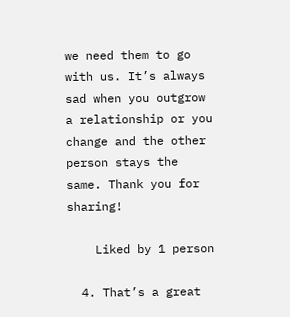we need them to go with us. It’s always sad when you outgrow a relationship or you change and the other person stays the same. Thank you for sharing!

    Liked by 1 person

  4. That’s a great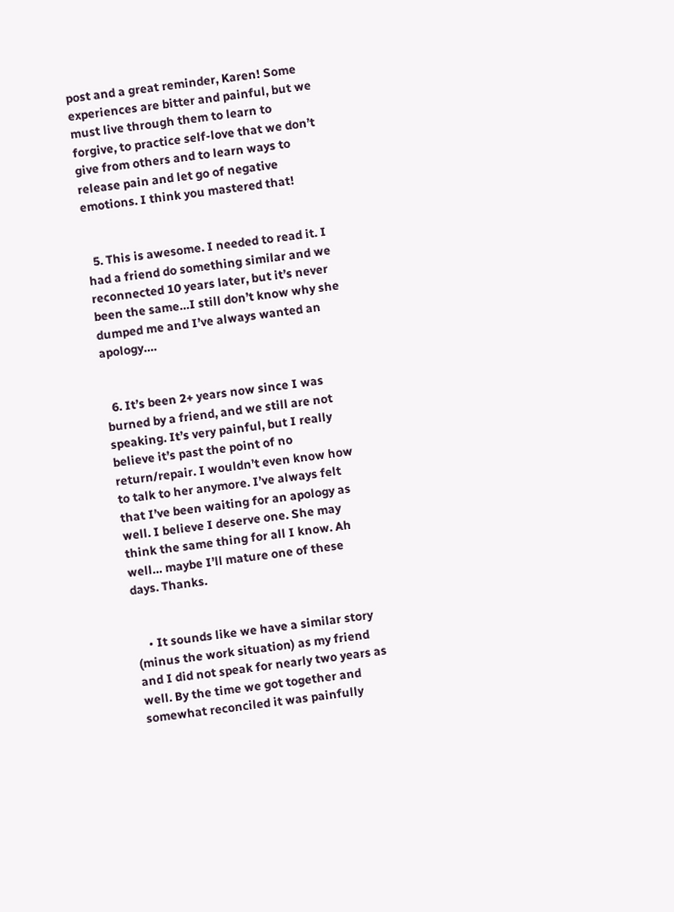post and a great reminder, Karen! Some experiences are bitter and painful, but we must live through them to learn to forgive, to practice self-love that we don’t give from others and to learn ways to release pain and let go of negative emotions. I think you mastered that!


  5. This is awesome. I needed to read it. I had a friend do something similar and we reconnected 10 years later, but it’s never been the same…I still don’t know why she dumped me and I’ve always wanted an apology….


  6. It’s been 2+ years now since I was burned by a friend, and we still are not speaking. It’s very painful, but I really believe it’s past the point of no return/repair. I wouldn’t even know how to talk to her anymore. I’ve always felt that I’ve been waiting for an apology as well. I believe I deserve one. She may think the same thing for all I know. Ah well… maybe I’ll mature one of these days. Thanks.


    • It sounds like we have a similar story (minus the work situation) as my friend and I did not speak for nearly two years as well. By the time we got together and somewhat reconciled it was painfully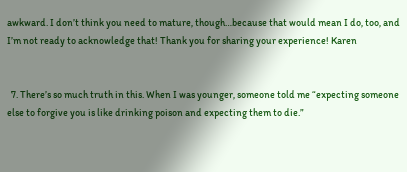awkward. I don’t think you need to mature, though…because that would mean I do, too, and I’m not ready to acknowledge that! Thank you for sharing your experience! Karen


  7. There’s so much truth in this. When I was younger, someone told me “expecting someone else to forgive you is like drinking poison and expecting them to die.”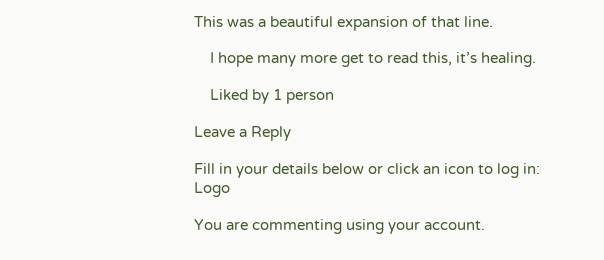This was a beautiful expansion of that line.

    I hope many more get to read this, it’s healing.

    Liked by 1 person

Leave a Reply

Fill in your details below or click an icon to log in: Logo

You are commenting using your account.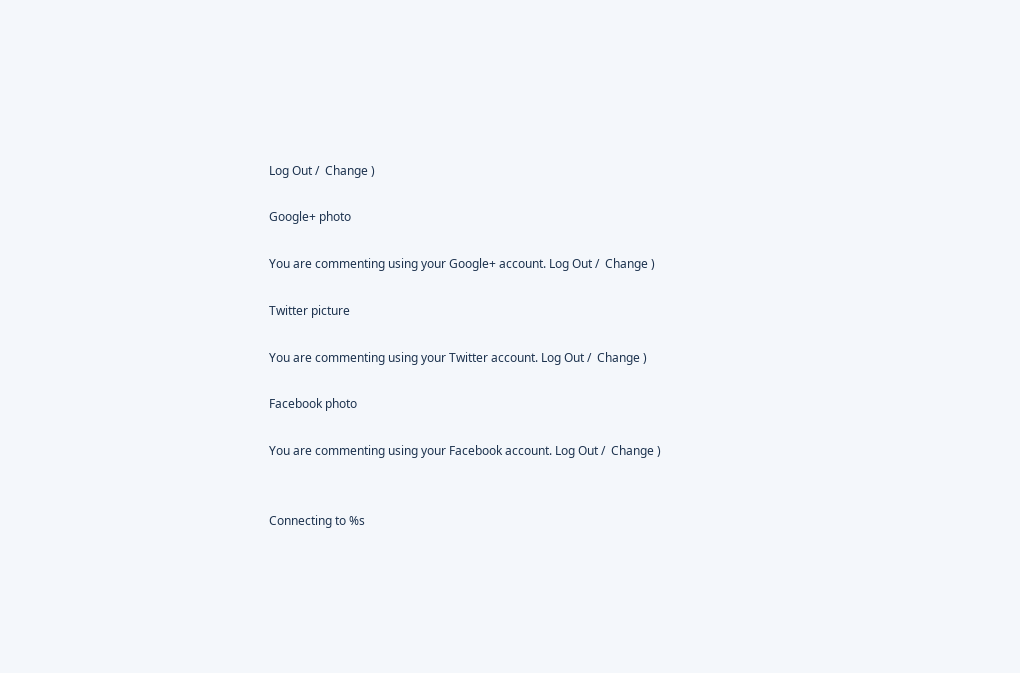Log Out /  Change )

Google+ photo

You are commenting using your Google+ account. Log Out /  Change )

Twitter picture

You are commenting using your Twitter account. Log Out /  Change )

Facebook photo

You are commenting using your Facebook account. Log Out /  Change )


Connecting to %s